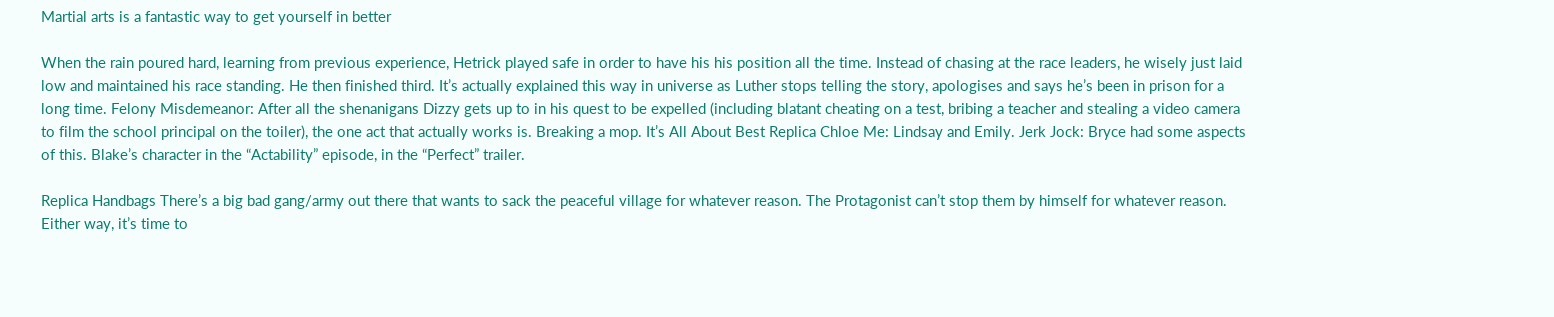Martial arts is a fantastic way to get yourself in better

When the rain poured hard, learning from previous experience, Hetrick played safe in order to have his his position all the time. Instead of chasing at the race leaders, he wisely just laid low and maintained his race standing. He then finished third. It’s actually explained this way in universe as Luther stops telling the story, apologises and says he’s been in prison for a long time. Felony Misdemeanor: After all the shenanigans Dizzy gets up to in his quest to be expelled (including blatant cheating on a test, bribing a teacher and stealing a video camera to film the school principal on the toiler), the one act that actually works is. Breaking a mop. It’s All About Best Replica Chloe Me: Lindsay and Emily. Jerk Jock: Bryce had some aspects of this. Blake’s character in the “Actability” episode, in the “Perfect” trailer.

Replica Handbags There’s a big bad gang/army out there that wants to sack the peaceful village for whatever reason. The Protagonist can’t stop them by himself for whatever reason. Either way, it’s time to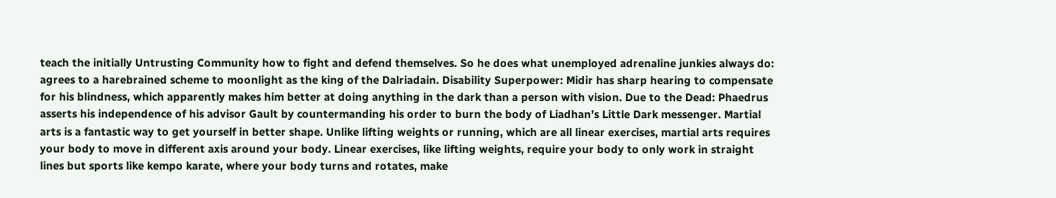teach the initially Untrusting Community how to fight and defend themselves. So he does what unemployed adrenaline junkies always do: agrees to a harebrained scheme to moonlight as the king of the Dalriadain. Disability Superpower: Midir has sharp hearing to compensate for his blindness, which apparently makes him better at doing anything in the dark than a person with vision. Due to the Dead: Phaedrus asserts his independence of his advisor Gault by countermanding his order to burn the body of Liadhan’s Little Dark messenger. Martial arts is a fantastic way to get yourself in better shape. Unlike lifting weights or running, which are all linear exercises, martial arts requires your body to move in different axis around your body. Linear exercises, like lifting weights, require your body to only work in straight lines but sports like kempo karate, where your body turns and rotates, make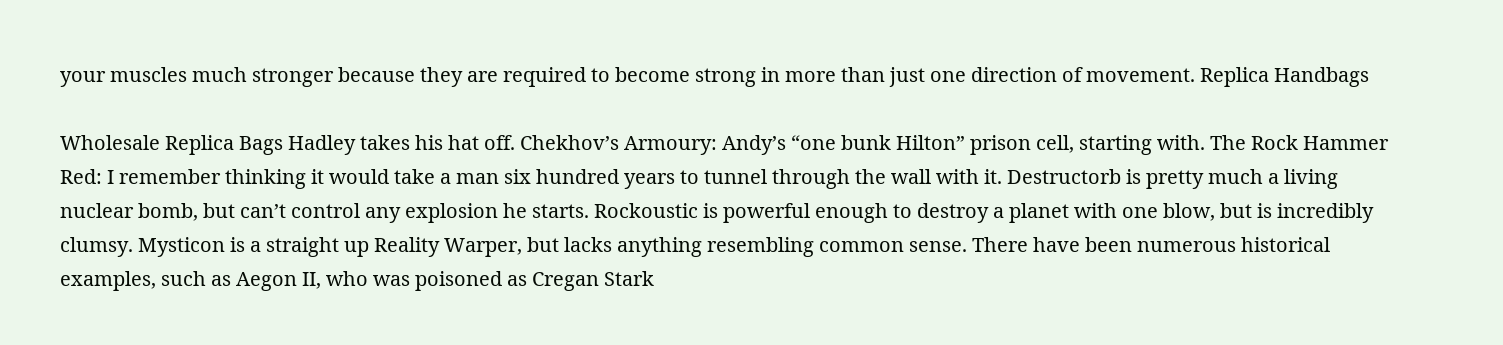your muscles much stronger because they are required to become strong in more than just one direction of movement. Replica Handbags

Wholesale Replica Bags Hadley takes his hat off. Chekhov’s Armoury: Andy’s “one bunk Hilton” prison cell, starting with. The Rock Hammer Red: I remember thinking it would take a man six hundred years to tunnel through the wall with it. Destructorb is pretty much a living nuclear bomb, but can’t control any explosion he starts. Rockoustic is powerful enough to destroy a planet with one blow, but is incredibly clumsy. Mysticon is a straight up Reality Warper, but lacks anything resembling common sense. There have been numerous historical examples, such as Aegon II, who was poisoned as Cregan Stark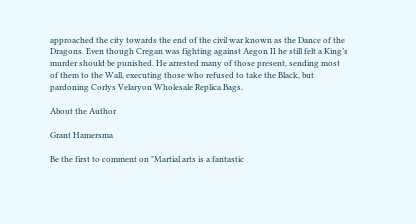approached the city towards the end of the civil war known as the Dance of the Dragons. Even though Cregan was fighting against Aegon II he still felt a King’s murder should be punished. He arrested many of those present, sending most of them to the Wall, executing those who refused to take the Black, but pardoning Corlys Velaryon Wholesale Replica Bags.

About the Author

Grant Hamersma

Be the first to comment on "Martial arts is a fantastic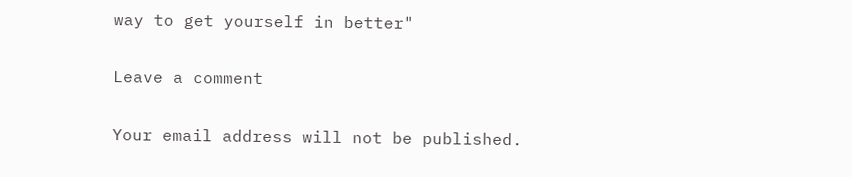way to get yourself in better"

Leave a comment

Your email address will not be published.